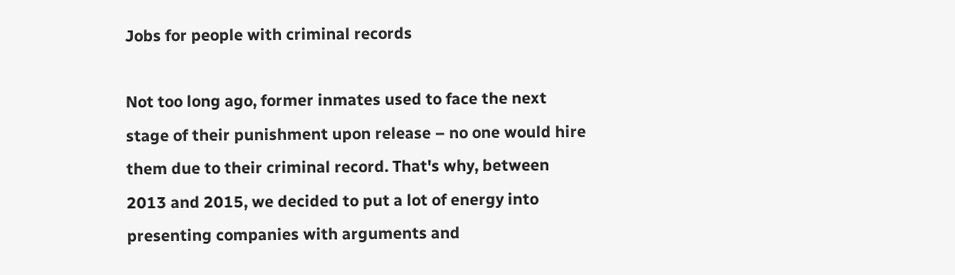Jobs for people with criminal records

Not too long ago, former inmates used to face the next stage of their punishment upon release – no one would hire them due to their criminal record. That's why, between 2013 and 2015, we decided to put a lot of energy into presenting companies with arguments and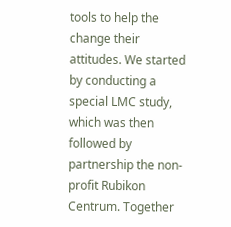tools to help the change their attitudes. We started by conducting a special LMC study, which was then followed by partnership the non-profit Rubikon Centrum. Together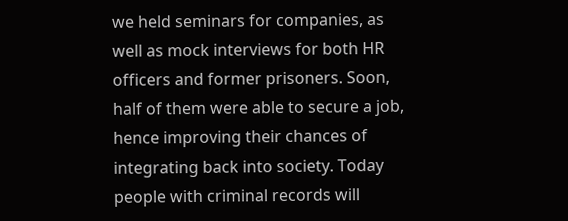we held seminars for companies, as well as mock interviews for both HR officers and former prisoners. Soon, half of them were able to secure a job, hence improving their chances of integrating back into society. Today people with criminal records will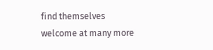find themselves welcome at many more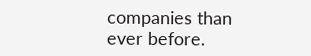companies than ever before.